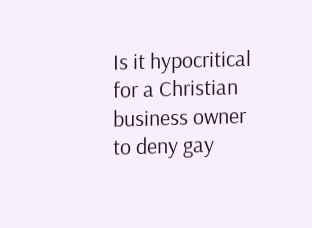Is it hypocritical for a Christian business owner to deny gay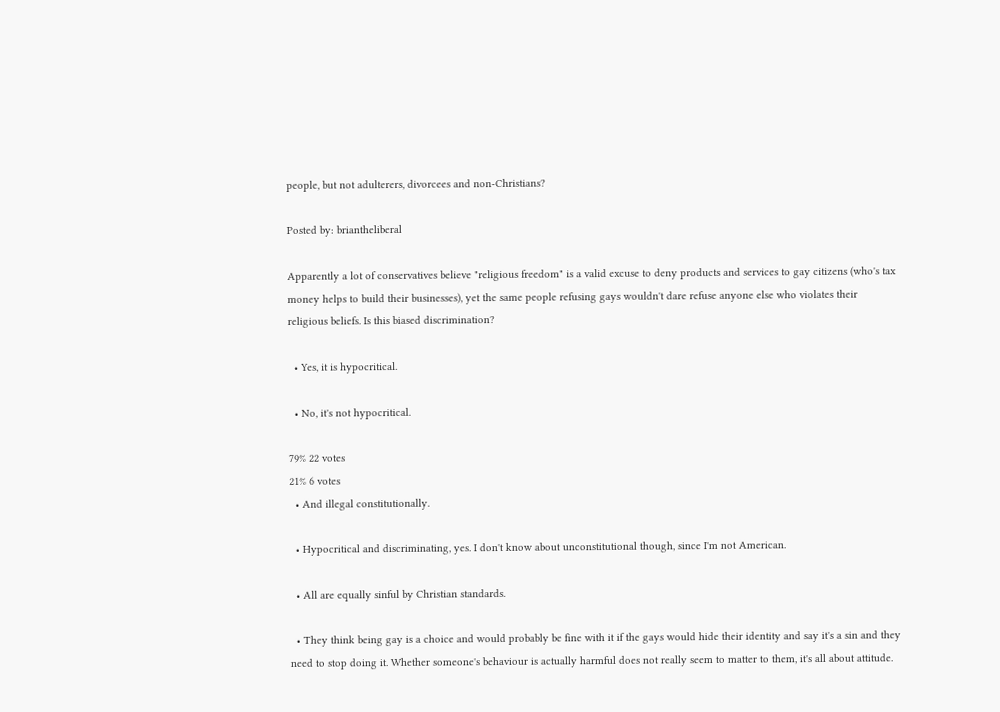people, but not adulterers, divorcees and non-Christians?

Posted by: briantheliberal

Apparently a lot of conservatives believe "religious freedom" is a valid excuse to deny products and services to gay citizens (who's tax money helps to build their businesses), yet the same people refusing gays wouldn't dare refuse anyone else who violates their religious beliefs. Is this biased discrimination?

  • Yes, it is hypocritical.

  • No, it's not hypocritical.

79% 22 votes
21% 6 votes
  • And illegal constitutionally.

  • Hypocritical and discriminating, yes. I don't know about unconstitutional though, since I'm not American.

  • All are equally sinful by Christian standards.

  • They think being gay is a choice and would probably be fine with it if the gays would hide their identity and say it's a sin and they need to stop doing it. Whether someone's behaviour is actually harmful does not really seem to matter to them, it's all about attitude.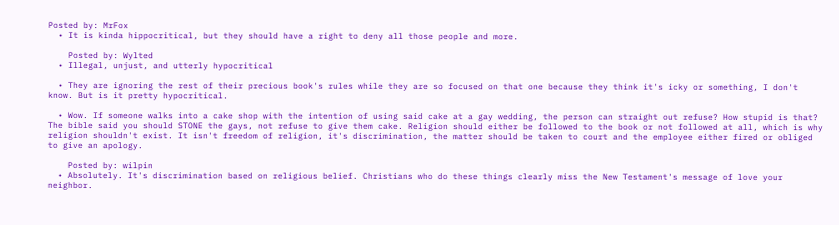Posted by: MrFox
  • It is kinda hippocritical, but they should have a right to deny all those people and more.

    Posted by: Wylted
  • Illegal, unjust, and utterly hypocritical

  • They are ignoring the rest of their precious book's rules while they are so focused on that one because they think it's icky or something, I don't know. But is it pretty hypocritical.

  • Wow. If someone walks into a cake shop with the intention of using said cake at a gay wedding, the person can straight out refuse? How stupid is that? The bible said you should STONE the gays, not refuse to give them cake. Religion should either be followed to the book or not followed at all, which is why religion shouldn't exist. It isn't freedom of religion, it's discrimination, the matter should be taken to court and the employee either fired or obliged to give an apology.

    Posted by: wilpin
  • Absolutely. It's discrimination based on religious belief. Christians who do these things clearly miss the New Testament's message of love your neighbor.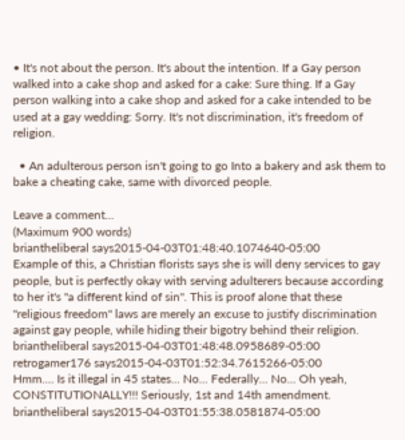• It's not about the person. It's about the intention. If a Gay person walked into a cake shop and asked for a cake: Sure thing. If a Gay person walking into a cake shop and asked for a cake intended to be used at a gay wedding: Sorry. It's not discrimination, it's freedom of religion.

  • An adulterous person isn't going to go Into a bakery and ask them to bake a cheating cake, same with divorced people.

Leave a comment...
(Maximum 900 words)
briantheliberal says2015-04-03T01:48:40.1074640-05:00
Example of this, a Christian florists says she is will deny services to gay people, but is perfectly okay with serving adulterers because according to her it's "a different kind of sin". This is proof alone that these "religious freedom" laws are merely an excuse to justify discrimination against gay people, while hiding their bigotry behind their religion.
briantheliberal says2015-04-03T01:48:48.0958689-05:00
retrogamer176 says2015-04-03T01:52:34.7615266-05:00
Hmm.... Is it illegal in 45 states... No... Federally... No... Oh yeah, CONSTITUTIONALLY!!! Seriously, 1st and 14th amendment.
briantheliberal says2015-04-03T01:55:38.0581874-05:00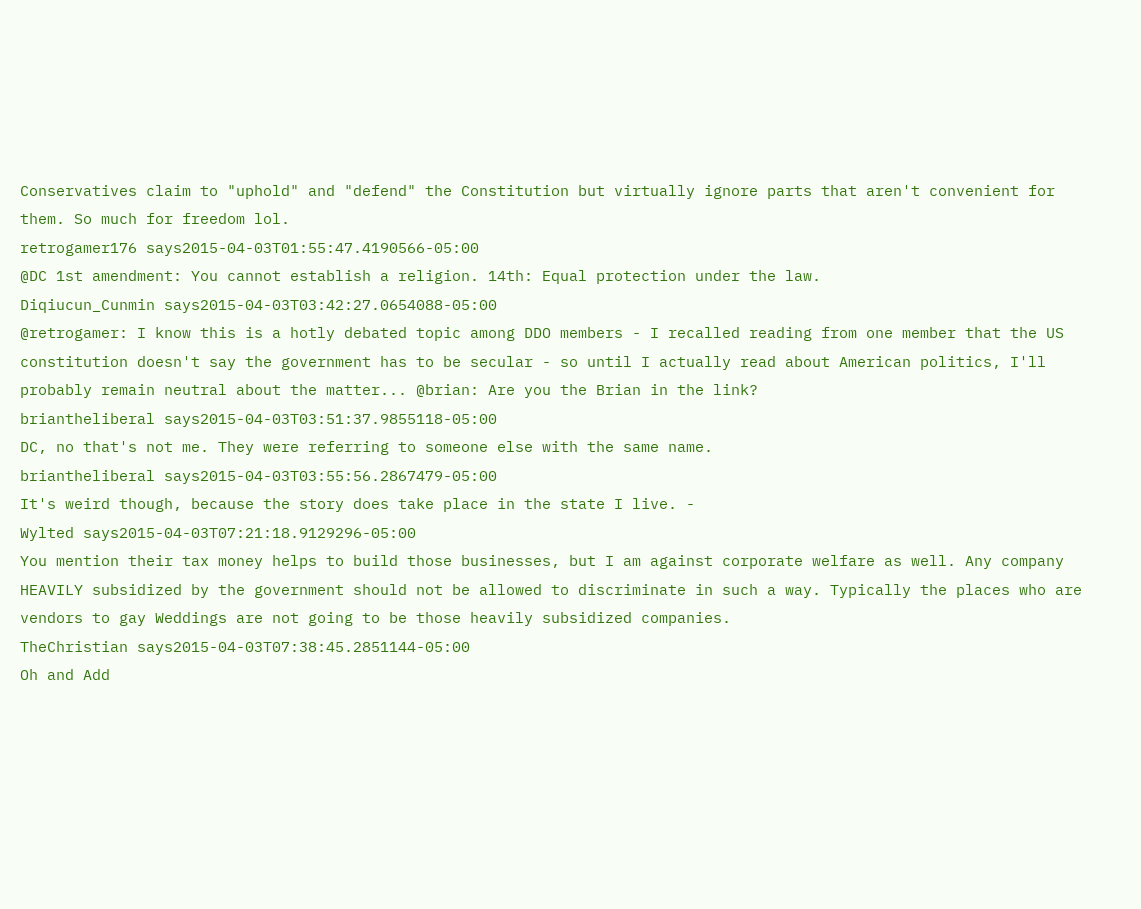Conservatives claim to "uphold" and "defend" the Constitution but virtually ignore parts that aren't convenient for them. So much for freedom lol.
retrogamer176 says2015-04-03T01:55:47.4190566-05:00
@DC 1st amendment: You cannot establish a religion. 14th: Equal protection under the law.
Diqiucun_Cunmin says2015-04-03T03:42:27.0654088-05:00
@retrogamer: I know this is a hotly debated topic among DDO members - I recalled reading from one member that the US constitution doesn't say the government has to be secular - so until I actually read about American politics, I'll probably remain neutral about the matter... @brian: Are you the Brian in the link?
briantheliberal says2015-04-03T03:51:37.9855118-05:00
DC, no that's not me. They were referring to someone else with the same name.
briantheliberal says2015-04-03T03:55:56.2867479-05:00
It's weird though, because the story does take place in the state I live. -
Wylted says2015-04-03T07:21:18.9129296-05:00
You mention their tax money helps to build those businesses, but I am against corporate welfare as well. Any company HEAVILY subsidized by the government should not be allowed to discriminate in such a way. Typically the places who are vendors to gay Weddings are not going to be those heavily subsidized companies.
TheChristian says2015-04-03T07:38:45.2851144-05:00
Oh and Add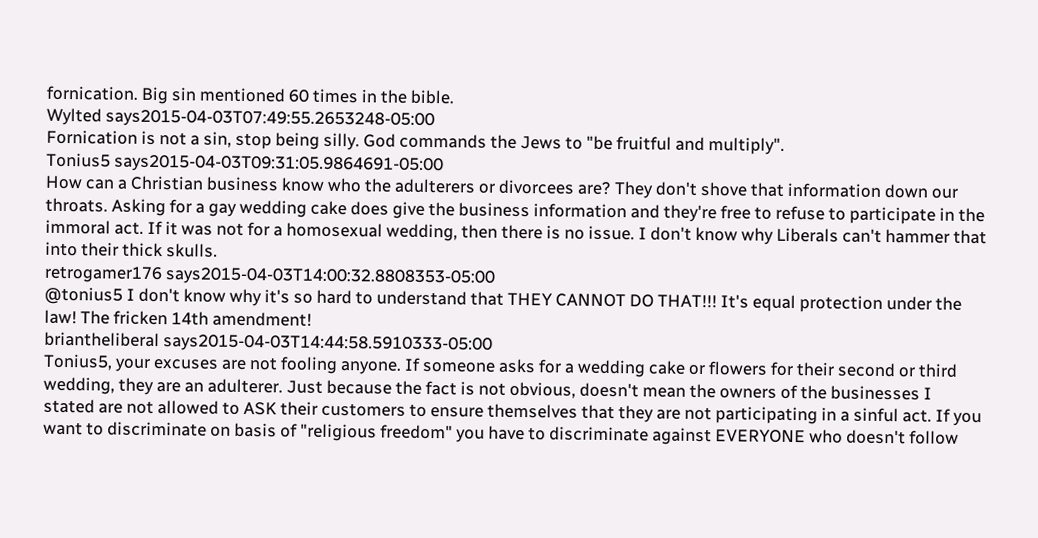fornication. Big sin mentioned 60 times in the bible.
Wylted says2015-04-03T07:49:55.2653248-05:00
Fornication is not a sin, stop being silly. God commands the Jews to "be fruitful and multiply".
Tonius5 says2015-04-03T09:31:05.9864691-05:00
How can a Christian business know who the adulterers or divorcees are? They don't shove that information down our throats. Asking for a gay wedding cake does give the business information and they're free to refuse to participate in the immoral act. If it was not for a homosexual wedding, then there is no issue. I don't know why Liberals can't hammer that into their thick skulls.
retrogamer176 says2015-04-03T14:00:32.8808353-05:00
@tonius5 I don't know why it's so hard to understand that THEY CANNOT DO THAT!!! It's equal protection under the law! The fricken 14th amendment!
briantheliberal says2015-04-03T14:44:58.5910333-05:00
Tonius5, your excuses are not fooling anyone. If someone asks for a wedding cake or flowers for their second or third wedding, they are an adulterer. Just because the fact is not obvious, doesn't mean the owners of the businesses I stated are not allowed to ASK their customers to ensure themselves that they are not participating in a sinful act. If you want to discriminate on basis of "religious freedom" you have to discriminate against EVERYONE who doesn't follow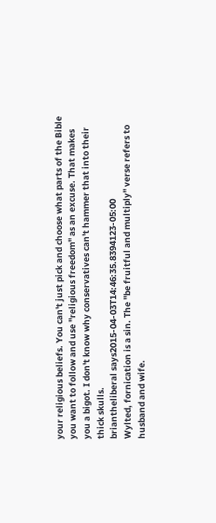your religious beliefs. You can't just pick and choose what parts of the Bible you want to follow and use "religious freedom" as an excuse. That makes you a bigot. I don't know why conservatives can't hammer that into their thick skulls.
briantheliberal says2015-04-03T14:46:35.8394123-05:00
Wylted, fornication is a sin. The "be fruitful and multiply" verse refers to husband and wife.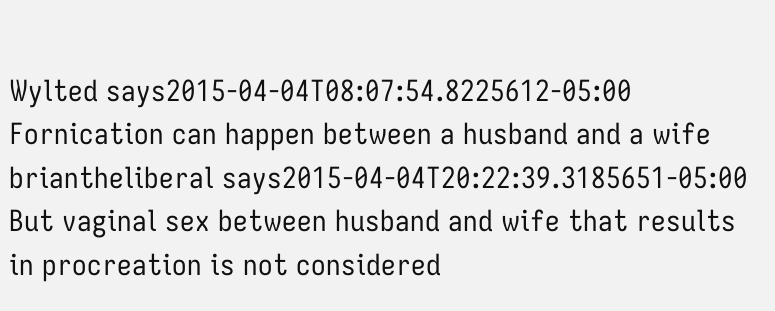Wylted says2015-04-04T08:07:54.8225612-05:00
Fornication can happen between a husband and a wife
briantheliberal says2015-04-04T20:22:39.3185651-05:00
But vaginal sex between husband and wife that results in procreation is not considered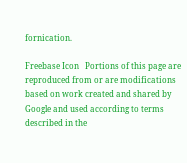fornication.

Freebase Icon   Portions of this page are reproduced from or are modifications based on work created and shared by Google and used according to terms described in the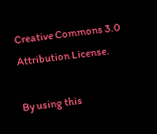Creative Commons 3.0 Attribution License.

By using this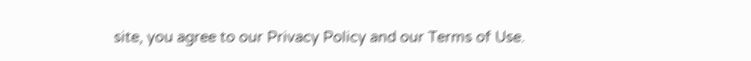site, you agree to our Privacy Policy and our Terms of Use.